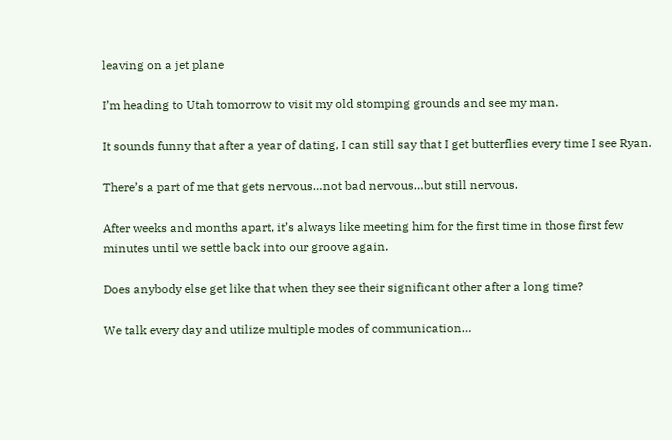leaving on a jet plane

I’m heading to Utah tomorrow to visit my old stomping grounds and see my man.

It sounds funny that after a year of dating, I can still say that I get butterflies every time I see Ryan.

There’s a part of me that gets nervous…not bad nervous…but still nervous.

After weeks and months apart, it’s always like meeting him for the first time in those first few minutes until we settle back into our groove again.

Does anybody else get like that when they see their significant other after a long time?

We talk every day and utilize multiple modes of communication…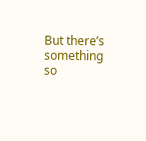But there’s something so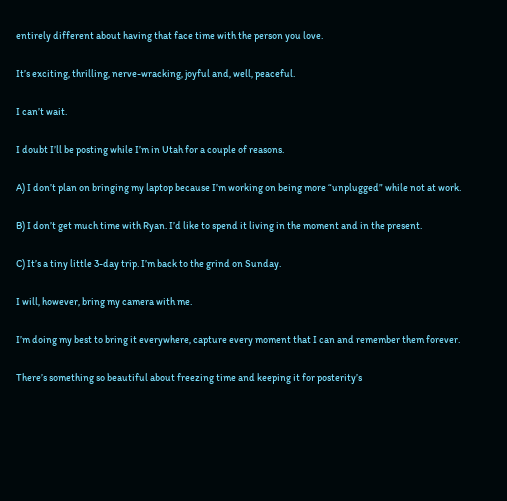entirely different about having that face time with the person you love.

It’s exciting, thrilling, nerve-wracking, joyful and, well, peaceful.

I can’t wait.

I doubt I’ll be posting while I’m in Utah for a couple of reasons.

A) I don’t plan on bringing my laptop because I’m working on being more “unplugged” while not at work.

B) I don’t get much time with Ryan. I’d like to spend it living in the moment and in the present.

C) It’s a tiny little 3-day trip. I’m back to the grind on Sunday.

I will, however, bring my camera with me.

I’m doing my best to bring it everywhere, capture every moment that I can and remember them forever.

There’s something so beautiful about freezing time and keeping it for posterity’s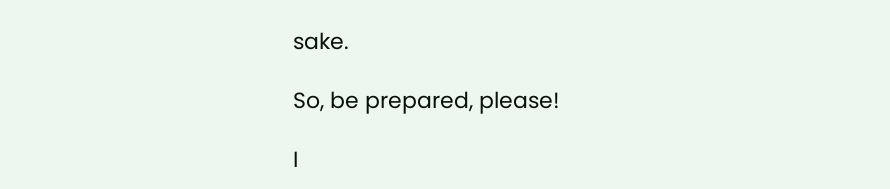sake.

So, be prepared, please!

I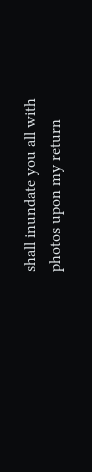shall inundate you all with photos upon my return